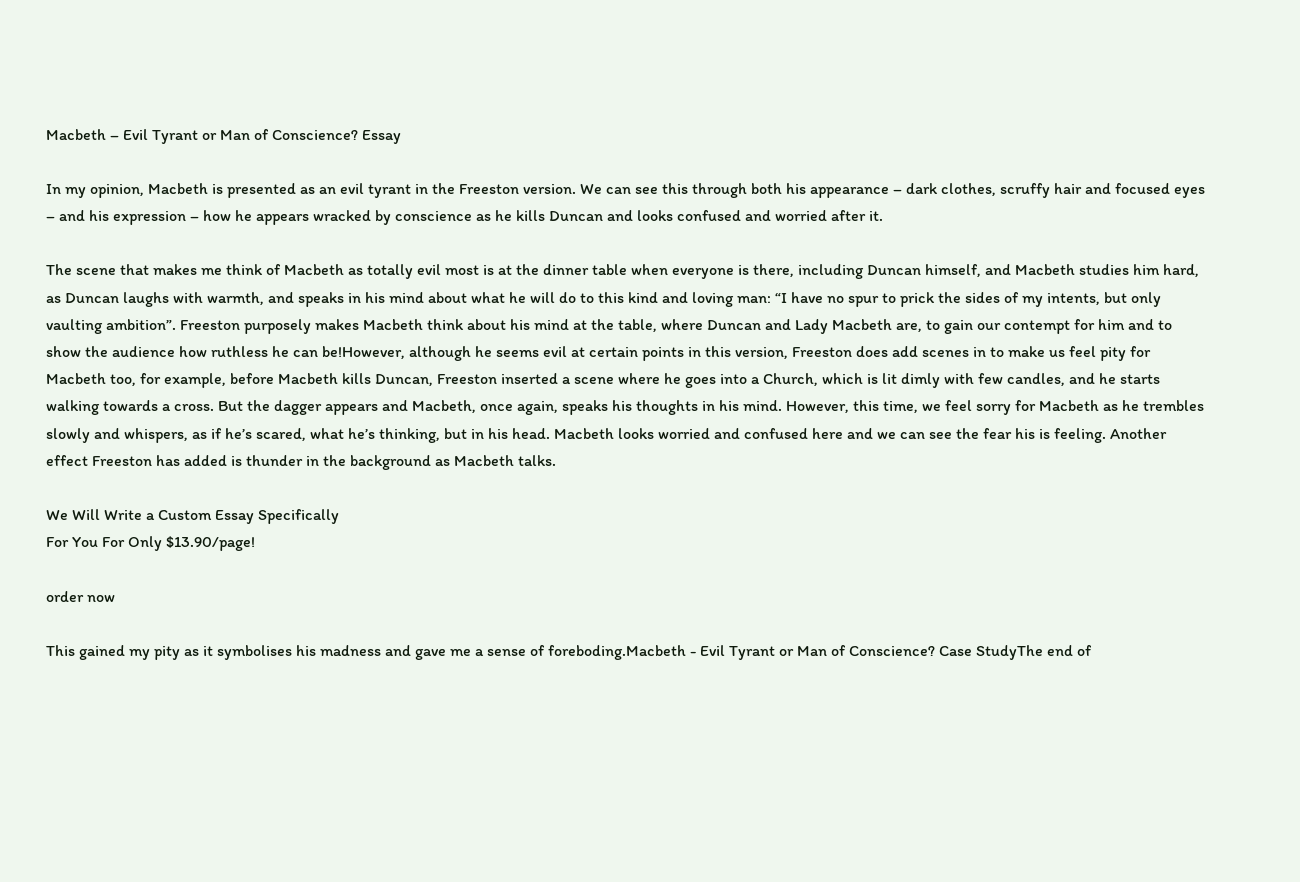Macbeth – Evil Tyrant or Man of Conscience? Essay

In my opinion, Macbeth is presented as an evil tyrant in the Freeston version. We can see this through both his appearance – dark clothes, scruffy hair and focused eyes – and his expression – how he appears wracked by conscience as he kills Duncan and looks confused and worried after it.

The scene that makes me think of Macbeth as totally evil most is at the dinner table when everyone is there, including Duncan himself, and Macbeth studies him hard, as Duncan laughs with warmth, and speaks in his mind about what he will do to this kind and loving man: “I have no spur to prick the sides of my intents, but only vaulting ambition”. Freeston purposely makes Macbeth think about his mind at the table, where Duncan and Lady Macbeth are, to gain our contempt for him and to show the audience how ruthless he can be!However, although he seems evil at certain points in this version, Freeston does add scenes in to make us feel pity for Macbeth too, for example, before Macbeth kills Duncan, Freeston inserted a scene where he goes into a Church, which is lit dimly with few candles, and he starts walking towards a cross. But the dagger appears and Macbeth, once again, speaks his thoughts in his mind. However, this time, we feel sorry for Macbeth as he trembles slowly and whispers, as if he’s scared, what he’s thinking, but in his head. Macbeth looks worried and confused here and we can see the fear his is feeling. Another effect Freeston has added is thunder in the background as Macbeth talks.

We Will Write a Custom Essay Specifically
For You For Only $13.90/page!

order now

This gained my pity as it symbolises his madness and gave me a sense of foreboding.Macbeth - Evil Tyrant or Man of Conscience? Case StudyThe end of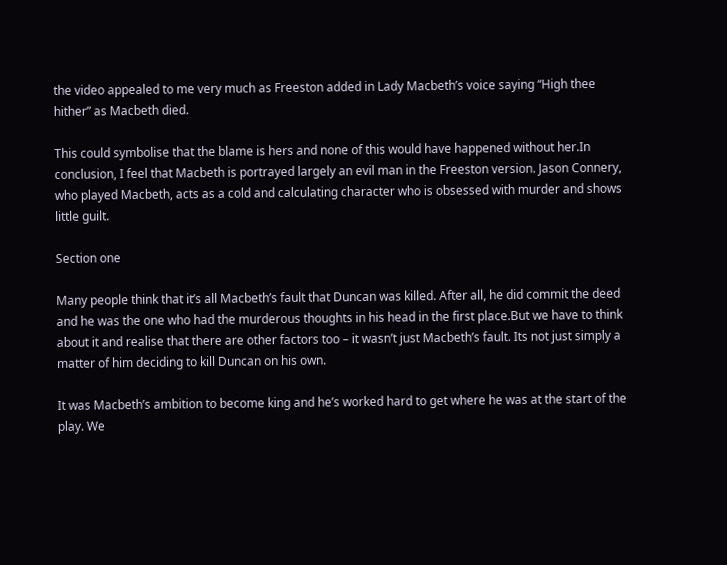the video appealed to me very much as Freeston added in Lady Macbeth’s voice saying “High thee hither” as Macbeth died.

This could symbolise that the blame is hers and none of this would have happened without her.In conclusion, I feel that Macbeth is portrayed largely an evil man in the Freeston version. Jason Connery, who played Macbeth, acts as a cold and calculating character who is obsessed with murder and shows little guilt.

Section one

Many people think that it’s all Macbeth’s fault that Duncan was killed. After all, he did commit the deed and he was the one who had the murderous thoughts in his head in the first place.But we have to think about it and realise that there are other factors too – it wasn’t just Macbeth’s fault. Its not just simply a matter of him deciding to kill Duncan on his own.

It was Macbeth’s ambition to become king and he’s worked hard to get where he was at the start of the play. We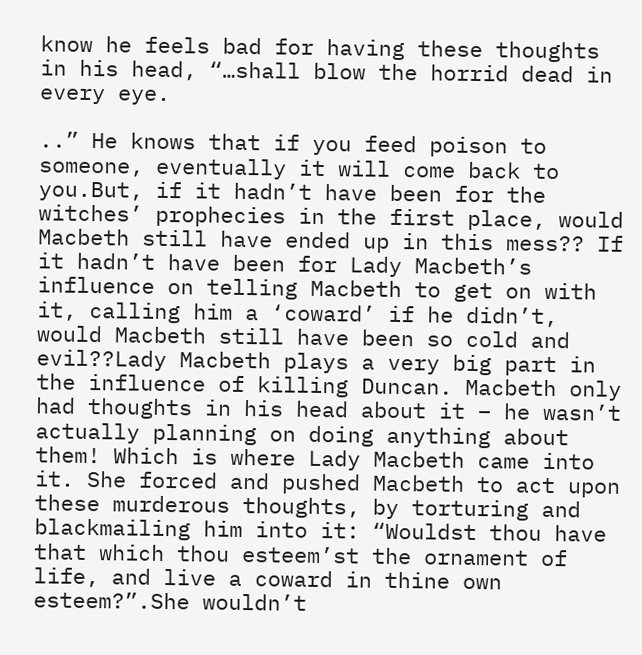know he feels bad for having these thoughts in his head, “…shall blow the horrid dead in every eye.

..” He knows that if you feed poison to someone, eventually it will come back to you.But, if it hadn’t have been for the witches’ prophecies in the first place, would Macbeth still have ended up in this mess?? If it hadn’t have been for Lady Macbeth’s influence on telling Macbeth to get on with it, calling him a ‘coward’ if he didn’t, would Macbeth still have been so cold and evil??Lady Macbeth plays a very big part in the influence of killing Duncan. Macbeth only had thoughts in his head about it – he wasn’t actually planning on doing anything about them! Which is where Lady Macbeth came into it. She forced and pushed Macbeth to act upon these murderous thoughts, by torturing and blackmailing him into it: “Wouldst thou have that which thou esteem’st the ornament of life, and live a coward in thine own esteem?”.She wouldn’t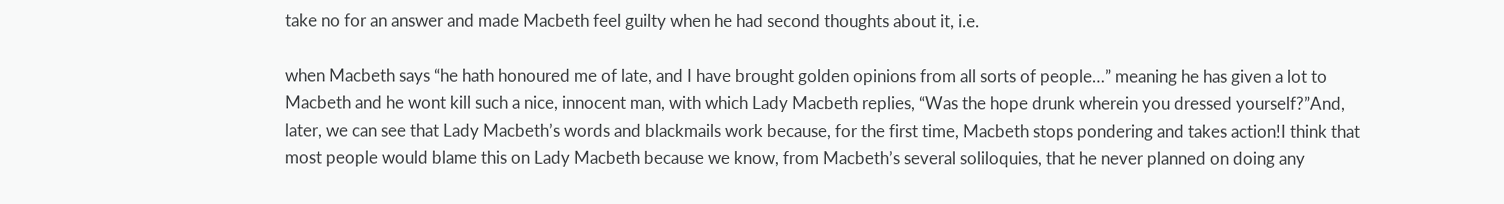take no for an answer and made Macbeth feel guilty when he had second thoughts about it, i.e.

when Macbeth says “he hath honoured me of late, and I have brought golden opinions from all sorts of people…” meaning he has given a lot to Macbeth and he wont kill such a nice, innocent man, with which Lady Macbeth replies, “Was the hope drunk wherein you dressed yourself?”And, later, we can see that Lady Macbeth’s words and blackmails work because, for the first time, Macbeth stops pondering and takes action!I think that most people would blame this on Lady Macbeth because we know, from Macbeth’s several soliloquies, that he never planned on doing any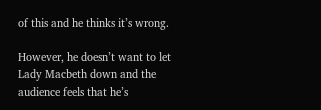of this and he thinks it’s wrong.

However, he doesn’t want to let Lady Macbeth down and the audience feels that he’s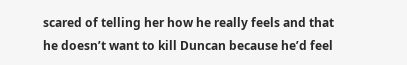scared of telling her how he really feels and that he doesn’t want to kill Duncan because he’d feel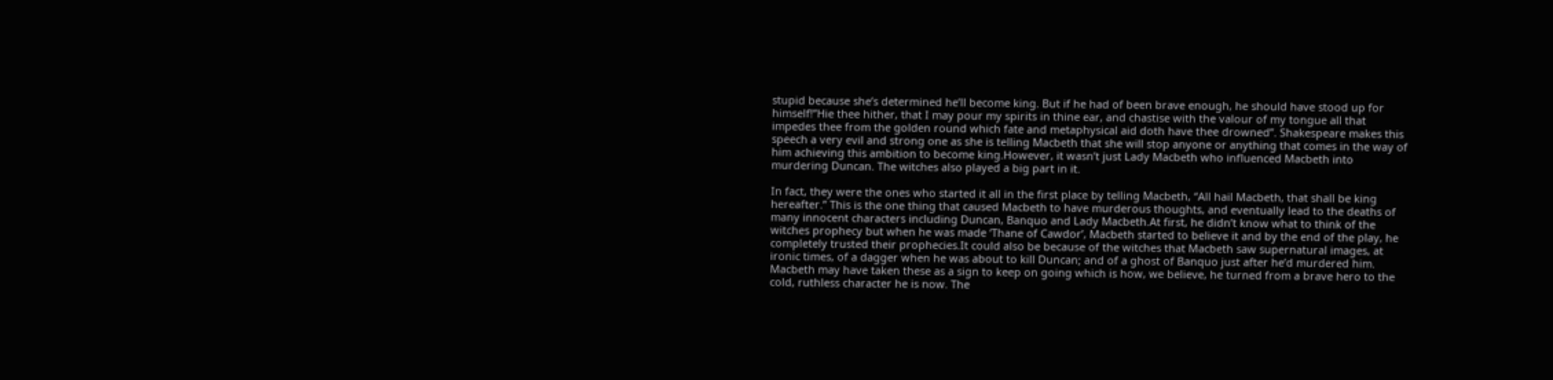stupid because she’s determined he’ll become king. But if he had of been brave enough, he should have stood up for himself!”Hie thee hither, that I may pour my spirits in thine ear, and chastise with the valour of my tongue all that impedes thee from the golden round which fate and metaphysical aid doth have thee drowned”. Shakespeare makes this speech a very evil and strong one as she is telling Macbeth that she will stop anyone or anything that comes in the way of him achieving this ambition to become king.However, it wasn’t just Lady Macbeth who influenced Macbeth into murdering Duncan. The witches also played a big part in it.

In fact, they were the ones who started it all in the first place by telling Macbeth, “All hail Macbeth, that shall be king hereafter.” This is the one thing that caused Macbeth to have murderous thoughts, and eventually lead to the deaths of many innocent characters including Duncan, Banquo and Lady Macbeth.At first, he didn’t know what to think of the witches prophecy but when he was made ‘Thane of Cawdor’, Macbeth started to believe it and by the end of the play, he completely trusted their prophecies.It could also be because of the witches that Macbeth saw supernatural images, at ironic times, of a dagger when he was about to kill Duncan; and of a ghost of Banquo just after he’d murdered him. Macbeth may have taken these as a sign to keep on going which is how, we believe, he turned from a brave hero to the cold, ruthless character he is now. The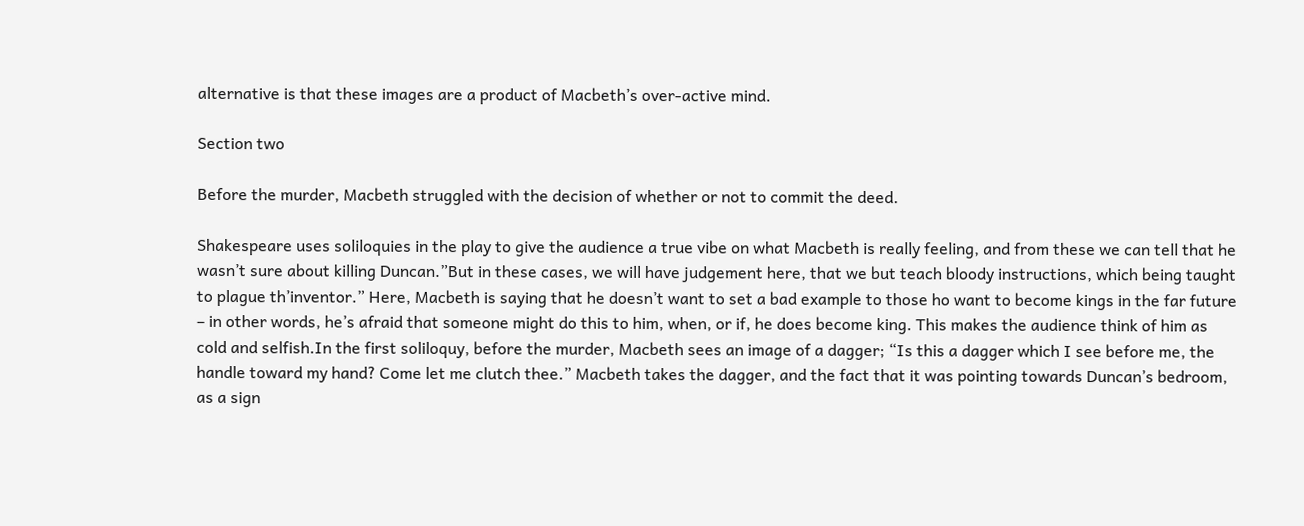alternative is that these images are a product of Macbeth’s over-active mind.

Section two

Before the murder, Macbeth struggled with the decision of whether or not to commit the deed.

Shakespeare uses soliloquies in the play to give the audience a true vibe on what Macbeth is really feeling, and from these we can tell that he wasn’t sure about killing Duncan.”But in these cases, we will have judgement here, that we but teach bloody instructions, which being taught to plague th’inventor.” Here, Macbeth is saying that he doesn’t want to set a bad example to those ho want to become kings in the far future – in other words, he’s afraid that someone might do this to him, when, or if, he does become king. This makes the audience think of him as cold and selfish.In the first soliloquy, before the murder, Macbeth sees an image of a dagger; “Is this a dagger which I see before me, the handle toward my hand? Come let me clutch thee.” Macbeth takes the dagger, and the fact that it was pointing towards Duncan’s bedroom, as a sign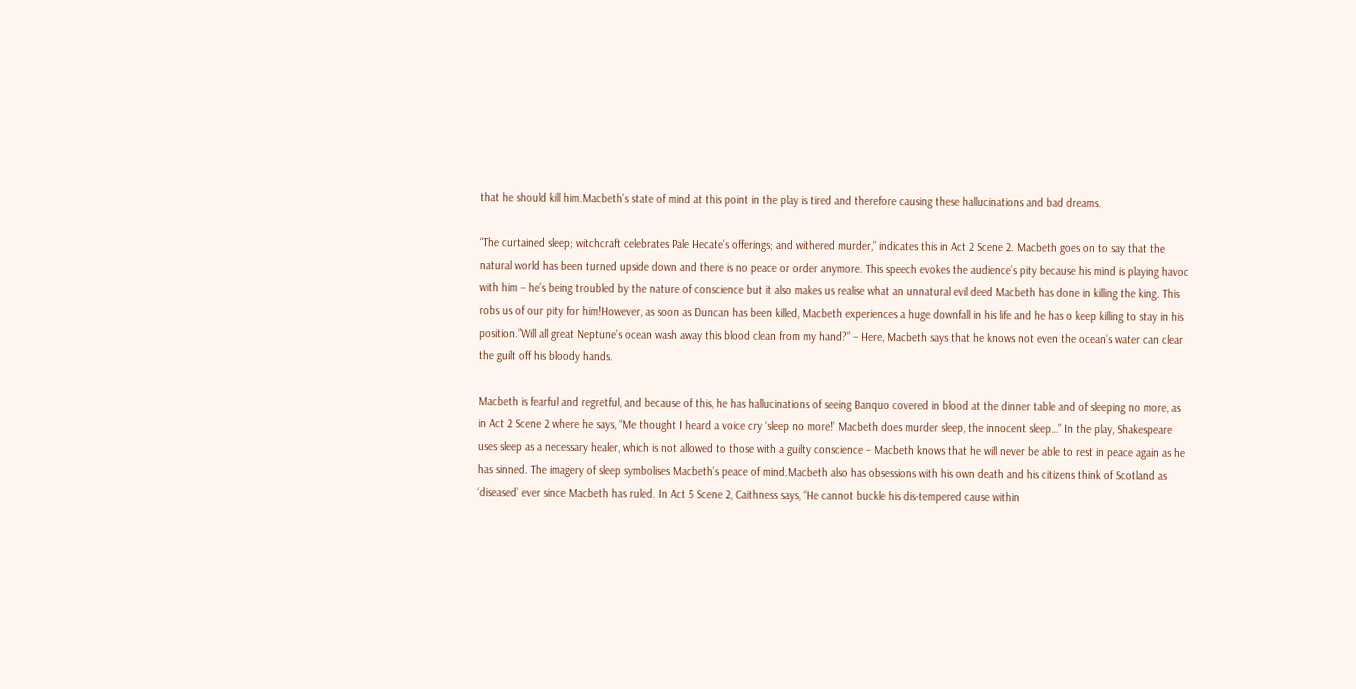that he should kill him.Macbeth’s state of mind at this point in the play is tired and therefore causing these hallucinations and bad dreams.

“The curtained sleep; witchcraft celebrates Pale Hecate’s offerings; and withered murder,” indicates this in Act 2 Scene 2. Macbeth goes on to say that the natural world has been turned upside down and there is no peace or order anymore. This speech evokes the audience’s pity because his mind is playing havoc with him – he’s being troubled by the nature of conscience but it also makes us realise what an unnatural evil deed Macbeth has done in killing the king. This robs us of our pity for him!However, as soon as Duncan has been killed, Macbeth experiences a huge downfall in his life and he has o keep killing to stay in his position.”Will all great Neptune’s ocean wash away this blood clean from my hand?” – Here, Macbeth says that he knows not even the ocean’s water can clear the guilt off his bloody hands.

Macbeth is fearful and regretful, and because of this, he has hallucinations of seeing Banquo covered in blood at the dinner table and of sleeping no more, as in Act 2 Scene 2 where he says, “Me thought I heard a voice cry ‘sleep no more!’ Macbeth does murder sleep, the innocent sleep…” In the play, Shakespeare uses sleep as a necessary healer, which is not allowed to those with a guilty conscience – Macbeth knows that he will never be able to rest in peace again as he has sinned. The imagery of sleep symbolises Macbeth’s peace of mind.Macbeth also has obsessions with his own death and his citizens think of Scotland as ‘diseased’ ever since Macbeth has ruled. In Act 5 Scene 2, Caithness says, “He cannot buckle his dis-tempered cause within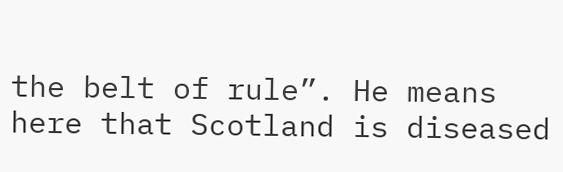the belt of rule”. He means here that Scotland is diseased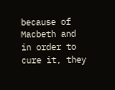because of Macbeth and in order to cure it, they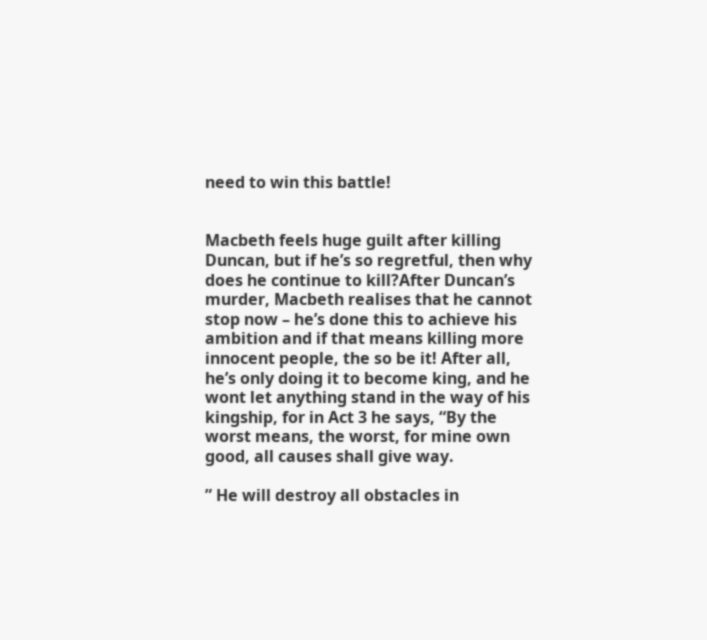need to win this battle!


Macbeth feels huge guilt after killing Duncan, but if he’s so regretful, then why does he continue to kill?After Duncan’s murder, Macbeth realises that he cannot stop now – he’s done this to achieve his ambition and if that means killing more innocent people, the so be it! After all, he’s only doing it to become king, and he wont let anything stand in the way of his kingship, for in Act 3 he says, “By the worst means, the worst, for mine own good, all causes shall give way.

” He will destroy all obstacles in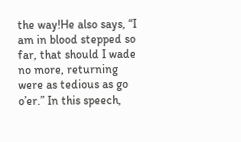the way!He also says, “I am in blood stepped so far, that should I wade no more, returning were as tedious as go o’er.” In this speech,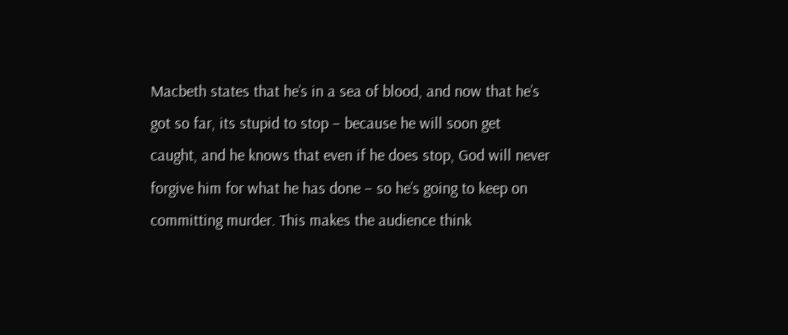Macbeth states that he’s in a sea of blood, and now that he’s got so far, its stupid to stop – because he will soon get caught, and he knows that even if he does stop, God will never forgive him for what he has done – so he’s going to keep on committing murder. This makes the audience think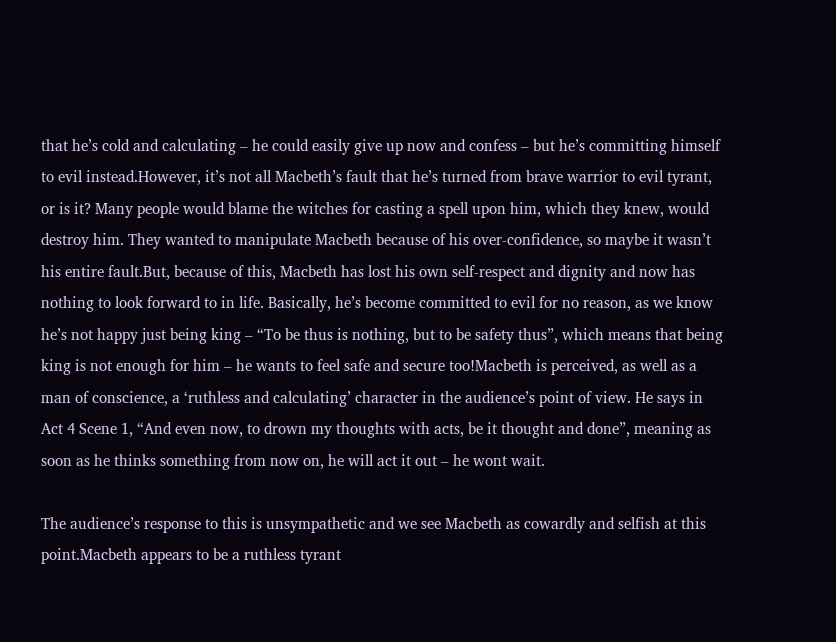that he’s cold and calculating – he could easily give up now and confess – but he’s committing himself to evil instead.However, it’s not all Macbeth’s fault that he’s turned from brave warrior to evil tyrant, or is it? Many people would blame the witches for casting a spell upon him, which they knew, would destroy him. They wanted to manipulate Macbeth because of his over-confidence, so maybe it wasn’t his entire fault.But, because of this, Macbeth has lost his own self-respect and dignity and now has nothing to look forward to in life. Basically, he’s become committed to evil for no reason, as we know he’s not happy just being king – “To be thus is nothing, but to be safety thus”, which means that being king is not enough for him – he wants to feel safe and secure too!Macbeth is perceived, as well as a man of conscience, a ‘ruthless and calculating’ character in the audience’s point of view. He says in Act 4 Scene 1, “And even now, to drown my thoughts with acts, be it thought and done”, meaning as soon as he thinks something from now on, he will act it out – he wont wait.

The audience’s response to this is unsympathetic and we see Macbeth as cowardly and selfish at this point.Macbeth appears to be a ruthless tyrant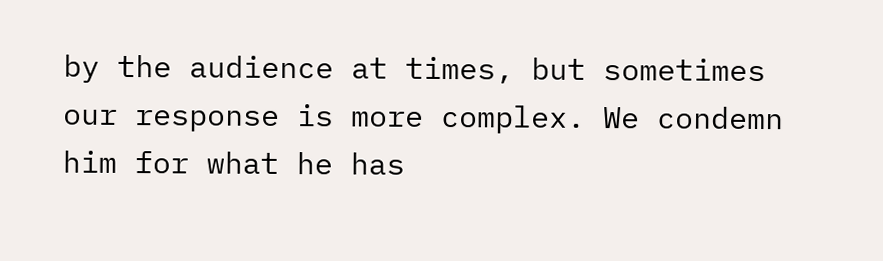by the audience at times, but sometimes our response is more complex. We condemn him for what he has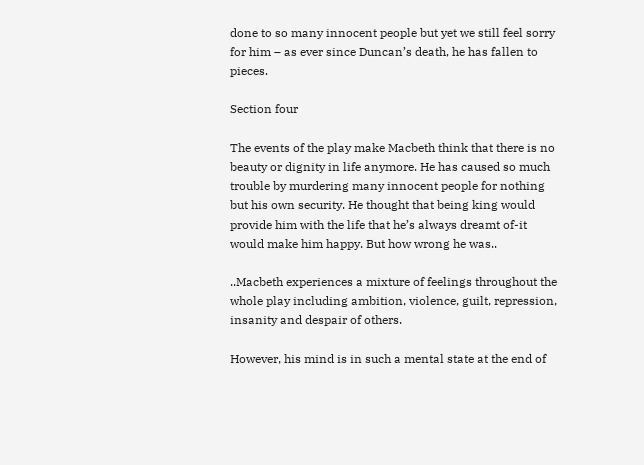done to so many innocent people but yet we still feel sorry for him – as ever since Duncan’s death, he has fallen to pieces.

Section four

The events of the play make Macbeth think that there is no beauty or dignity in life anymore. He has caused so much trouble by murdering many innocent people for nothing but his own security. He thought that being king would provide him with the life that he’s always dreamt of-it would make him happy. But how wrong he was..

..Macbeth experiences a mixture of feelings throughout the whole play including ambition, violence, guilt, repression, insanity and despair of others.

However, his mind is in such a mental state at the end of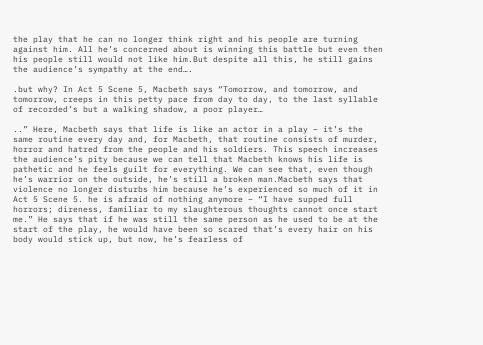the play that he can no longer think right and his people are turning against him. All he’s concerned about is winning this battle but even then his people still would not like him.But despite all this, he still gains the audience’s sympathy at the end….

.but why? In Act 5 Scene 5, Macbeth says “Tomorrow, and tomorrow, and tomorrow, creeps in this petty pace from day to day, to the last syllable of recorded’s but a walking shadow, a poor player…

..” Here, Macbeth says that life is like an actor in a play – it’s the same routine every day and, for Macbeth, that routine consists of murder, horror and hatred from the people and his soldiers. This speech increases the audience’s pity because we can tell that Macbeth knows his life is pathetic and he feels guilt for everything. We can see that, even though he’s warrior on the outside, he’s still a broken man.Macbeth says that violence no longer disturbs him because he’s experienced so much of it in Act 5 Scene 5. he is afraid of nothing anymore – “I have supped full horrors; direness, familiar to my slaughterous thoughts cannot once start me.” He says that if he was still the same person as he used to be at the start of the play, he would have been so scared that’s every hair on his body would stick up, but now, he’s fearless of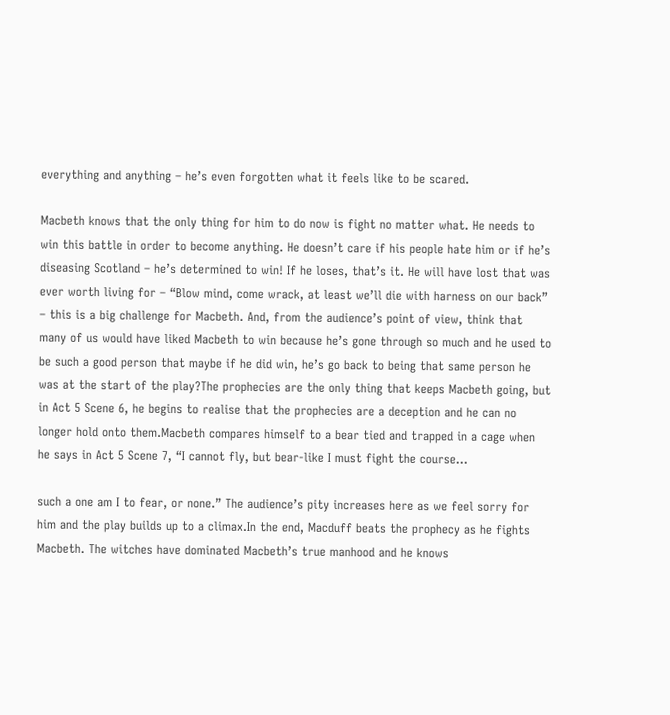everything and anything – he’s even forgotten what it feels like to be scared.

Macbeth knows that the only thing for him to do now is fight no matter what. He needs to win this battle in order to become anything. He doesn’t care if his people hate him or if he’s diseasing Scotland – he’s determined to win! If he loses, that’s it. He will have lost that was ever worth living for – “Blow mind, come wrack, at least we’ll die with harness on our back” – this is a big challenge for Macbeth. And, from the audience’s point of view, think that many of us would have liked Macbeth to win because he’s gone through so much and he used to be such a good person that maybe if he did win, he’s go back to being that same person he was at the start of the play?The prophecies are the only thing that keeps Macbeth going, but in Act 5 Scene 6, he begins to realise that the prophecies are a deception and he can no longer hold onto them.Macbeth compares himself to a bear tied and trapped in a cage when he says in Act 5 Scene 7, “I cannot fly, but bear-like I must fight the course…

such a one am I to fear, or none.” The audience’s pity increases here as we feel sorry for him and the play builds up to a climax.In the end, Macduff beats the prophecy as he fights Macbeth. The witches have dominated Macbeth’s true manhood and he knows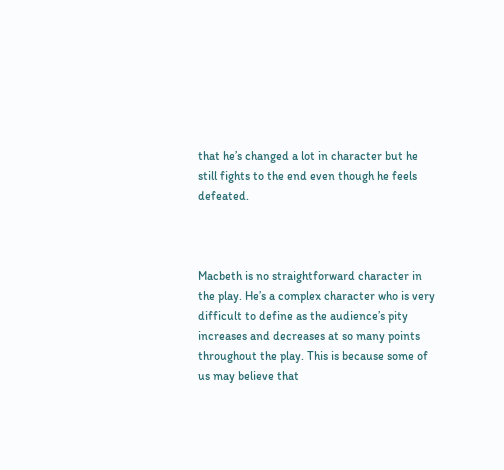that he’s changed a lot in character but he still fights to the end even though he feels defeated.



Macbeth is no straightforward character in the play. He’s a complex character who is very difficult to define as the audience’s pity increases and decreases at so many points throughout the play. This is because some of us may believe that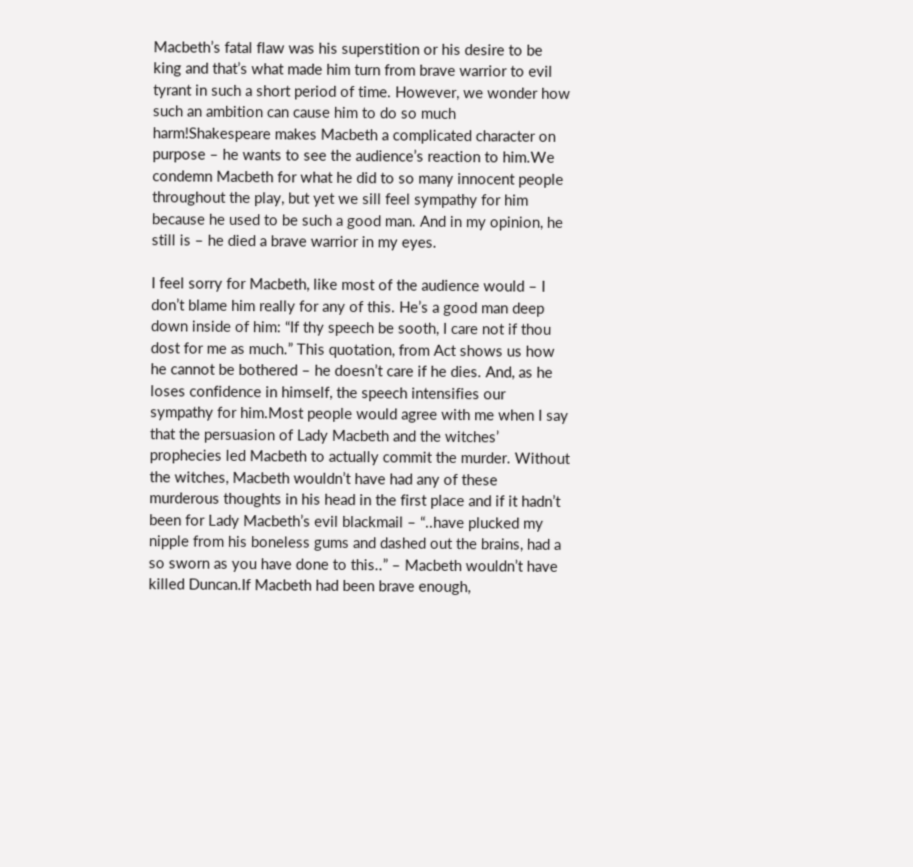Macbeth’s fatal flaw was his superstition or his desire to be king and that’s what made him turn from brave warrior to evil tyrant in such a short period of time. However, we wonder how such an ambition can cause him to do so much harm!Shakespeare makes Macbeth a complicated character on purpose – he wants to see the audience’s reaction to him.We condemn Macbeth for what he did to so many innocent people throughout the play, but yet we sill feel sympathy for him because he used to be such a good man. And in my opinion, he still is – he died a brave warrior in my eyes.

I feel sorry for Macbeth, like most of the audience would – I don’t blame him really for any of this. He’s a good man deep down inside of him: “If thy speech be sooth, I care not if thou dost for me as much.” This quotation, from Act shows us how he cannot be bothered – he doesn’t care if he dies. And, as he loses confidence in himself, the speech intensifies our sympathy for him.Most people would agree with me when I say that the persuasion of Lady Macbeth and the witches’ prophecies led Macbeth to actually commit the murder. Without the witches, Macbeth wouldn’t have had any of these murderous thoughts in his head in the first place and if it hadn’t been for Lady Macbeth’s evil blackmail – “..have plucked my nipple from his boneless gums and dashed out the brains, had a so sworn as you have done to this..” – Macbeth wouldn’t have killed Duncan.If Macbeth had been brave enough,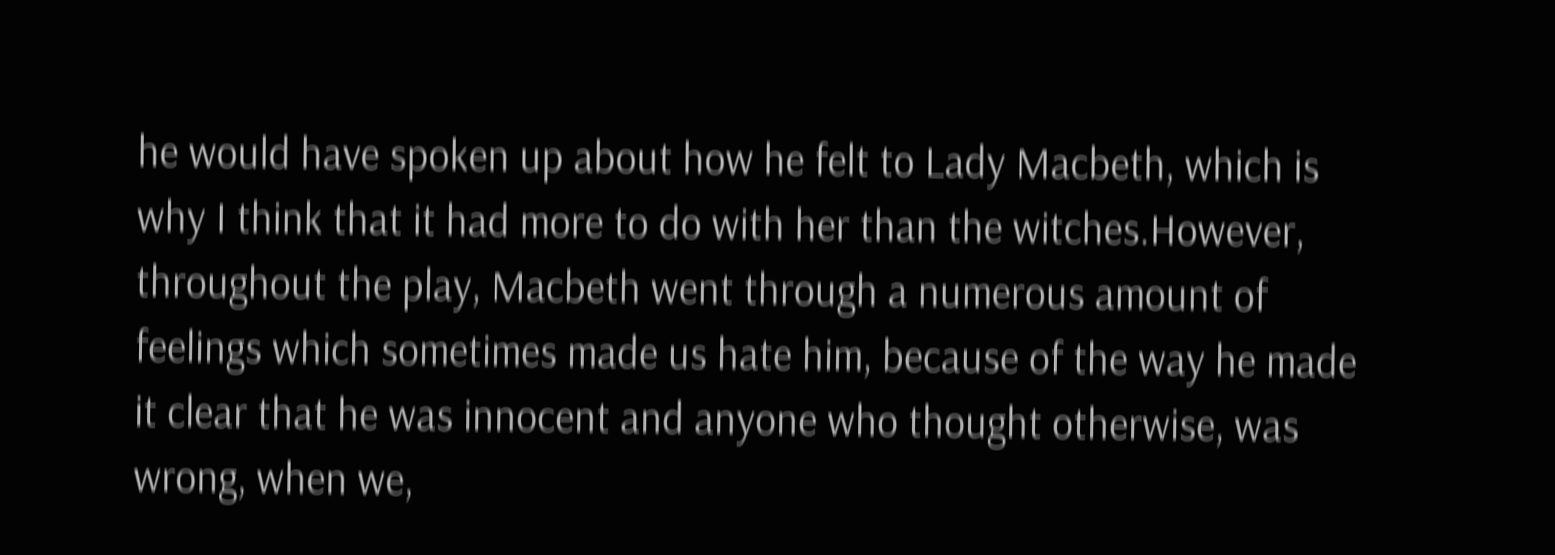he would have spoken up about how he felt to Lady Macbeth, which is why I think that it had more to do with her than the witches.However, throughout the play, Macbeth went through a numerous amount of feelings which sometimes made us hate him, because of the way he made it clear that he was innocent and anyone who thought otherwise, was wrong, when we,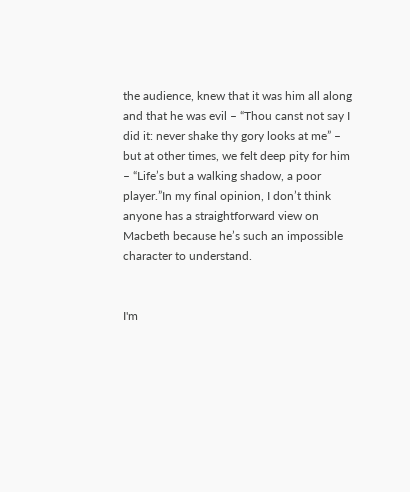the audience, knew that it was him all along and that he was evil – “Thou canst not say I did it: never shake thy gory looks at me” – but at other times, we felt deep pity for him – “Life’s but a walking shadow, a poor player.”In my final opinion, I don’t think anyone has a straightforward view on Macbeth because he’s such an impossible character to understand.


I'm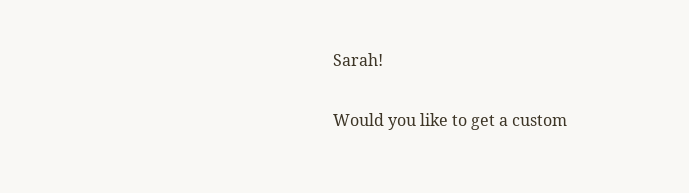Sarah!

Would you like to get a custom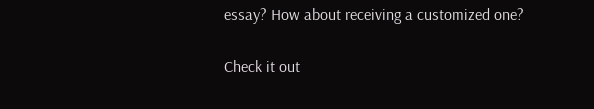essay? How about receiving a customized one?

Check it out